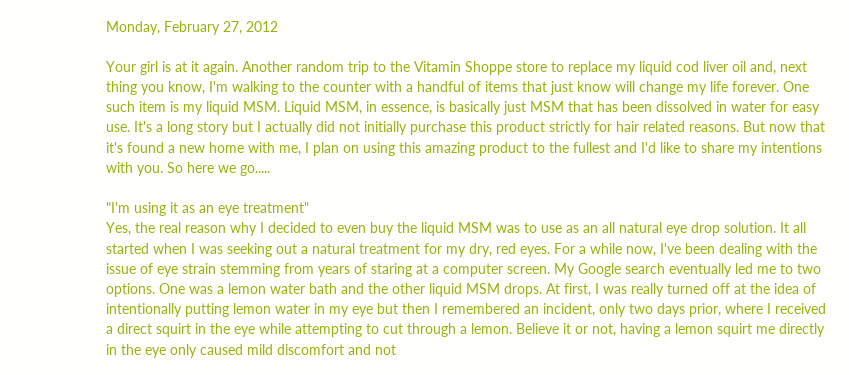Monday, February 27, 2012

Your girl is at it again. Another random trip to the Vitamin Shoppe store to replace my liquid cod liver oil and, next thing you know, I'm walking to the counter with a handful of items that just know will change my life forever. One such item is my liquid MSM. Liquid MSM, in essence, is basically just MSM that has been dissolved in water for easy use. It's a long story but I actually did not initially purchase this product strictly for hair related reasons. But now that it's found a new home with me, I plan on using this amazing product to the fullest and I'd like to share my intentions with you. So here we go.....

"I'm using it as an eye treatment"
Yes, the real reason why I decided to even buy the liquid MSM was to use as an all natural eye drop solution. It all started when I was seeking out a natural treatment for my dry, red eyes. For a while now, I've been dealing with the issue of eye strain stemming from years of staring at a computer screen. My Google search eventually led me to two options. One was a lemon water bath and the other liquid MSM drops. At first, I was really turned off at the idea of intentionally putting lemon water in my eye but then I remembered an incident, only two days prior, where I received a direct squirt in the eye while attempting to cut through a lemon. Believe it or not, having a lemon squirt me directly in the eye only caused mild discomfort and not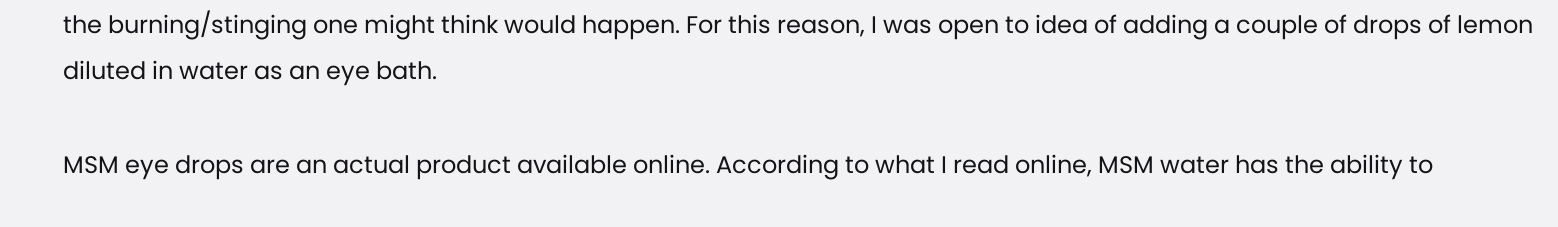the burning/stinging one might think would happen. For this reason, I was open to idea of adding a couple of drops of lemon diluted in water as an eye bath.

MSM eye drops are an actual product available online. According to what I read online, MSM water has the ability to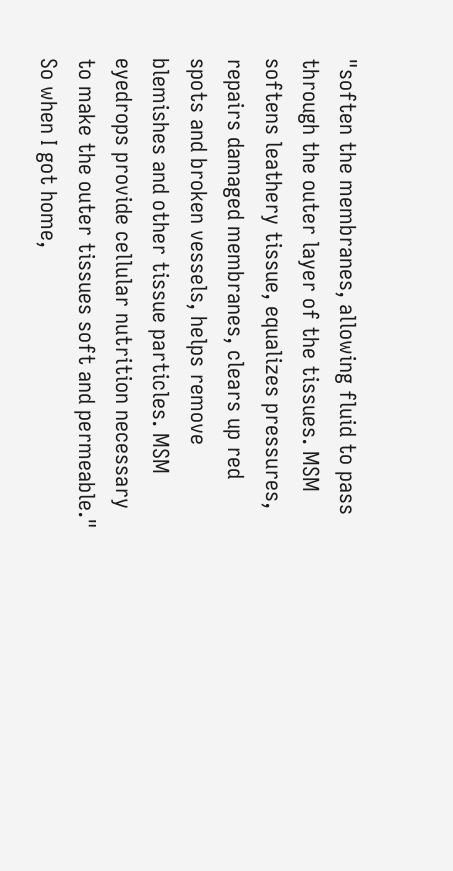"soften the membranes, allowing fluid to pass through the outer layer of the tissues. MSM softens leathery tissue, equalizes pressures, repairs damaged membranes, clears up red spots and broken vessels, helps remove blemishes and other tissue particles. MSM eyedrops provide cellular nutrition necessary to make the outer tissues soft and permeable." So when I got home,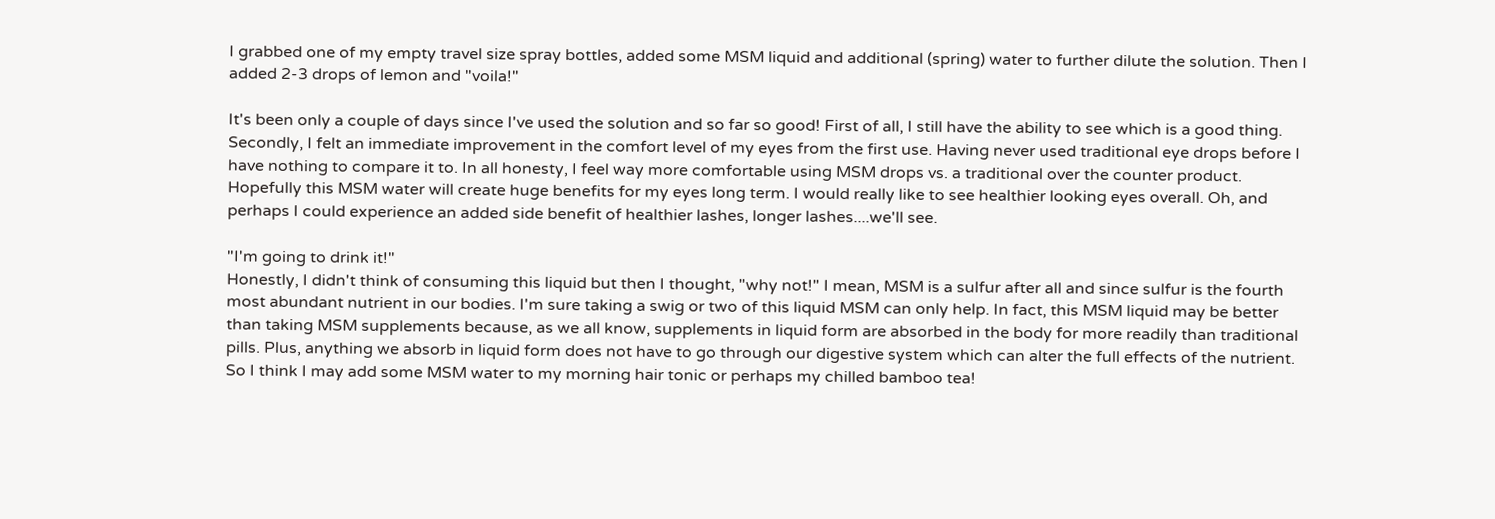I grabbed one of my empty travel size spray bottles, added some MSM liquid and additional (spring) water to further dilute the solution. Then I added 2-3 drops of lemon and "voila!"

It's been only a couple of days since I've used the solution and so far so good! First of all, I still have the ability to see which is a good thing. Secondly, I felt an immediate improvement in the comfort level of my eyes from the first use. Having never used traditional eye drops before I have nothing to compare it to. In all honesty, I feel way more comfortable using MSM drops vs. a traditional over the counter product. Hopefully this MSM water will create huge benefits for my eyes long term. I would really like to see healthier looking eyes overall. Oh, and perhaps I could experience an added side benefit of healthier lashes, longer lashes....we'll see.

"I'm going to drink it!"
Honestly, I didn't think of consuming this liquid but then I thought, "why not!" I mean, MSM is a sulfur after all and since sulfur is the fourth most abundant nutrient in our bodies. I'm sure taking a swig or two of this liquid MSM can only help. In fact, this MSM liquid may be better than taking MSM supplements because, as we all know, supplements in liquid form are absorbed in the body for more readily than traditional pills. Plus, anything we absorb in liquid form does not have to go through our digestive system which can alter the full effects of the nutrient. So I think I may add some MSM water to my morning hair tonic or perhaps my chilled bamboo tea!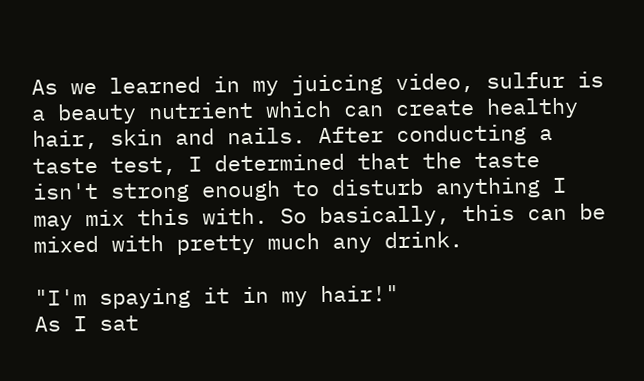As we learned in my juicing video, sulfur is a beauty nutrient which can create healthy hair, skin and nails. After conducting a taste test, I determined that the taste isn't strong enough to disturb anything I may mix this with. So basically, this can be mixed with pretty much any drink.

"I'm spaying it in my hair!"
As I sat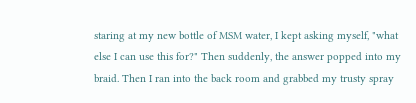staring at my new bottle of MSM water, I kept asking myself, "what else I can use this for?" Then suddenly, the answer popped into my braid. Then I ran into the back room and grabbed my trusty spray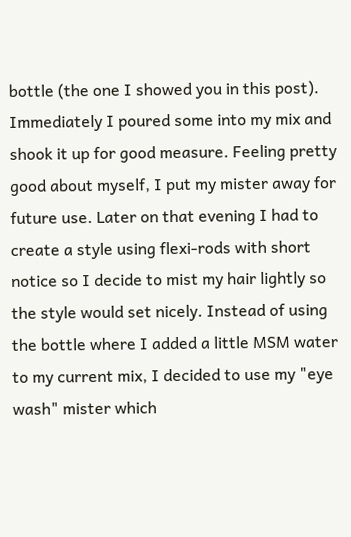bottle (the one I showed you in this post). Immediately I poured some into my mix and shook it up for good measure. Feeling pretty good about myself, I put my mister away for future use. Later on that evening I had to create a style using flexi-rods with short notice so I decide to mist my hair lightly so the style would set nicely. Instead of using the bottle where I added a little MSM water to my current mix, I decided to use my "eye wash" mister which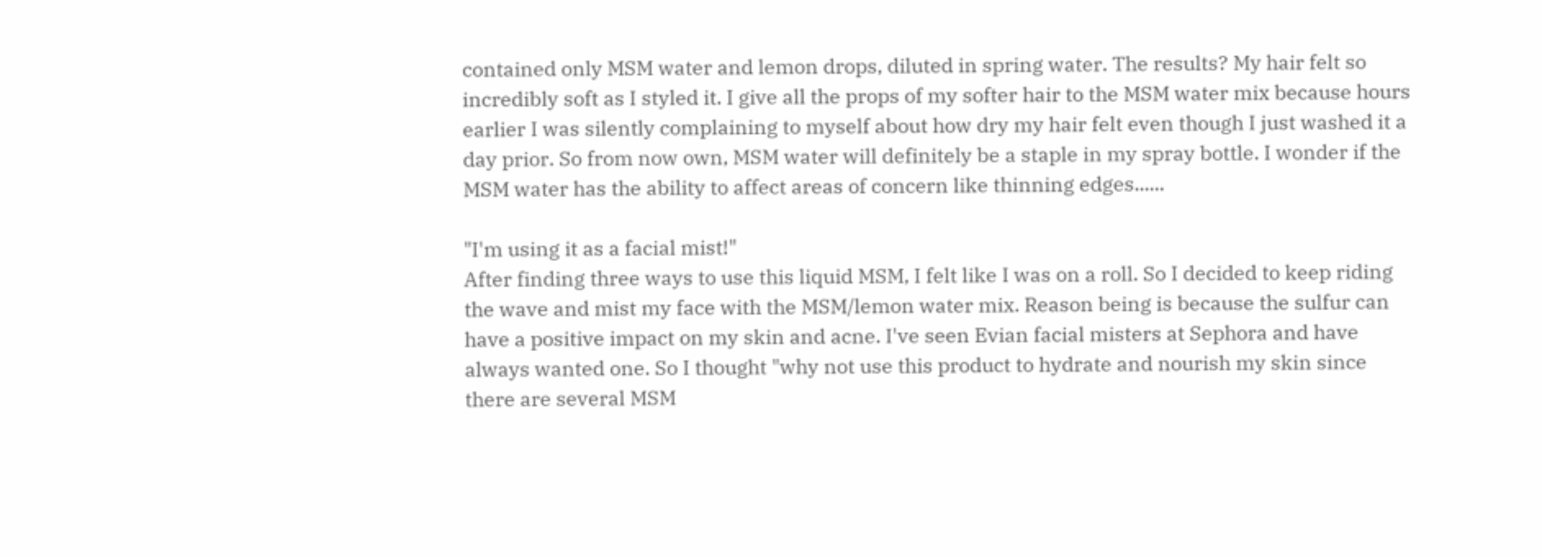contained only MSM water and lemon drops, diluted in spring water. The results? My hair felt so incredibly soft as I styled it. I give all the props of my softer hair to the MSM water mix because hours earlier I was silently complaining to myself about how dry my hair felt even though I just washed it a day prior. So from now own, MSM water will definitely be a staple in my spray bottle. I wonder if the MSM water has the ability to affect areas of concern like thinning edges......

"I'm using it as a facial mist!"
After finding three ways to use this liquid MSM, I felt like I was on a roll. So I decided to keep riding the wave and mist my face with the MSM/lemon water mix. Reason being is because the sulfur can have a positive impact on my skin and acne. I've seen Evian facial misters at Sephora and have always wanted one. So I thought "why not use this product to hydrate and nourish my skin since there are several MSM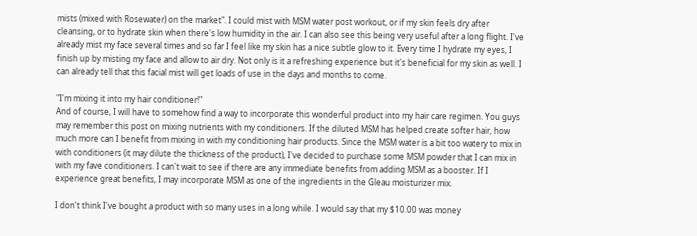mists (mixed with Rosewater) on the market". I could mist with MSM water post workout, or if my skin feels dry after cleansing, or to hydrate skin when there's low humidity in the air. I can also see this being very useful after a long flight. I've already mist my face several times and so far I feel like my skin has a nice subtle glow to it. Every time I hydrate my eyes, I finish up by misting my face and allow to air dry. Not only is it a refreshing experience but it's beneficial for my skin as well. I can already tell that this facial mist will get loads of use in the days and months to come.

"I'm mixing it into my hair conditioner!"
And of course, I will have to somehow find a way to incorporate this wonderful product into my hair care regimen. You guys may remember this post on mixing nutrients with my conditioners. If the diluted MSM has helped create softer hair, how much more can I benefit from mixing in with my conditioning hair products. Since the MSM water is a bit too watery to mix in with conditioners (it may dilute the thickness of the product), I've decided to purchase some MSM powder that I can mix in with my fave conditioners. I can't wait to see if there are any immediate benefits from adding MSM as a booster. If I experience great benefits, I may incorporate MSM as one of the ingredients in the Gleau moisturizer mix.

I don't think I've bought a product with so many uses in a long while. I would say that my $10.00 was money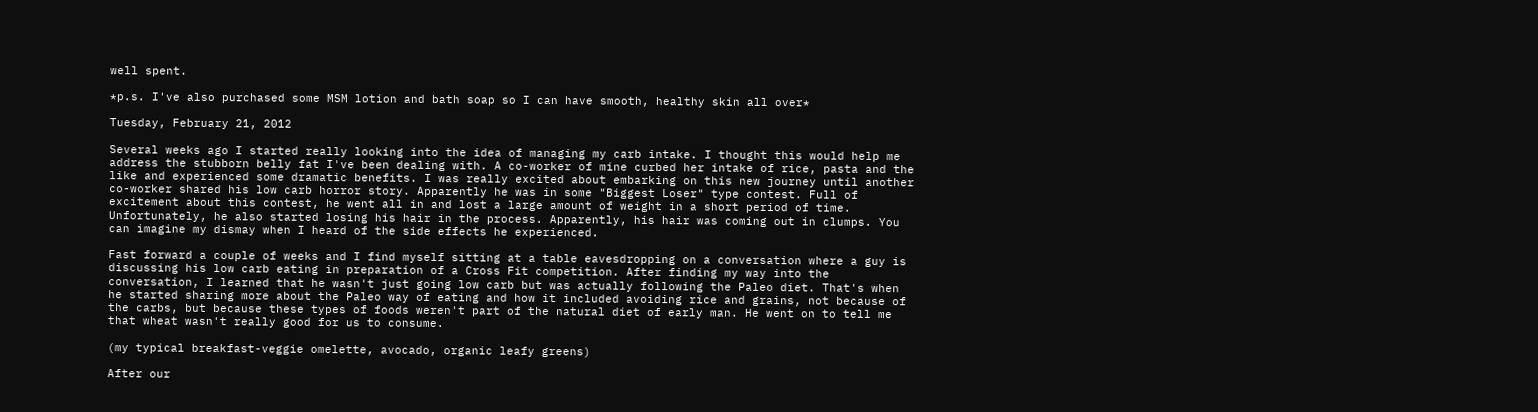well spent.

*p.s. I've also purchased some MSM lotion and bath soap so I can have smooth, healthy skin all over*

Tuesday, February 21, 2012

Several weeks ago I started really looking into the idea of managing my carb intake. I thought this would help me address the stubborn belly fat I've been dealing with. A co-worker of mine curbed her intake of rice, pasta and the like and experienced some dramatic benefits. I was really excited about embarking on this new journey until another co-worker shared his low carb horror story. Apparently he was in some "Biggest Loser" type contest. Full of excitement about this contest, he went all in and lost a large amount of weight in a short period of time. Unfortunately, he also started losing his hair in the process. Apparently, his hair was coming out in clumps. You can imagine my dismay when I heard of the side effects he experienced.

Fast forward a couple of weeks and I find myself sitting at a table eavesdropping on a conversation where a guy is discussing his low carb eating in preparation of a Cross Fit competition. After finding my way into the conversation, I learned that he wasn't just going low carb but was actually following the Paleo diet. That's when he started sharing more about the Paleo way of eating and how it included avoiding rice and grains, not because of the carbs, but because these types of foods weren't part of the natural diet of early man. He went on to tell me that wheat wasn't really good for us to consume.

(my typical breakfast-veggie omelette, avocado, organic leafy greens)

After our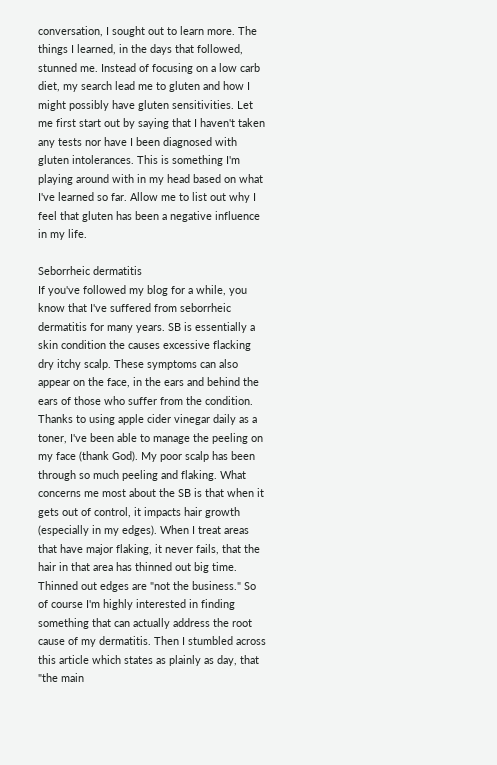conversation, I sought out to learn more. The things I learned, in the days that followed, stunned me. Instead of focusing on a low carb diet, my search lead me to gluten and how I might possibly have gluten sensitivities. Let me first start out by saying that I haven't taken any tests nor have I been diagnosed with gluten intolerances. This is something I'm playing around with in my head based on what I've learned so far. Allow me to list out why I feel that gluten has been a negative influence in my life.

Seborrheic dermatitis
If you've followed my blog for a while, you know that I've suffered from seborrheic dermatitis for many years. SB is essentially a skin condition the causes excessive flacking dry itchy scalp. These symptoms can also appear on the face, in the ears and behind the ears of those who suffer from the condition. Thanks to using apple cider vinegar daily as a toner, I've been able to manage the peeling on my face (thank God). My poor scalp has been through so much peeling and flaking. What concerns me most about the SB is that when it gets out of control, it impacts hair growth (especially in my edges). When I treat areas that have major flaking, it never fails, that the hair in that area has thinned out big time. Thinned out edges are "not the business." So of course I'm highly interested in finding something that can actually address the root cause of my dermatitis. Then I stumbled across this article which states as plainly as day, that "the main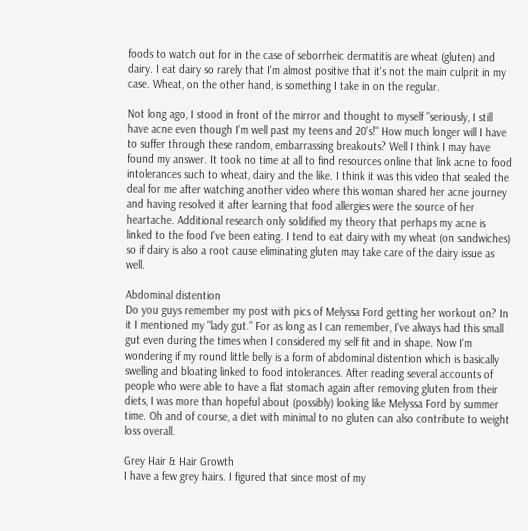foods to watch out for in the case of seborrheic dermatitis are wheat (gluten) and dairy. I eat dairy so rarely that I'm almost positive that it's not the main culprit in my case. Wheat, on the other hand, is something I take in on the regular.

Not long ago, I stood in front of the mirror and thought to myself "seriously, I still have acne even though I'm well past my teens and 20's!" How much longer will I have to suffer through these random, embarrassing breakouts? Well I think I may have found my answer. It took no time at all to find resources online that link acne to food intolerances such to wheat, dairy and the like. I think it was this video that sealed the deal for me after watching another video where this woman shared her acne journey and having resolved it after learning that food allergies were the source of her heartache. Additional research only solidified my theory that perhaps my acne is linked to the food I've been eating. I tend to eat dairy with my wheat (on sandwiches) so if dairy is also a root cause eliminating gluten may take care of the dairy issue as well.

Abdominal distention
Do you guys remember my post with pics of Melyssa Ford getting her workout on? In it I mentioned my "lady gut." For as long as I can remember, I've always had this small gut even during the times when I considered my self fit and in shape. Now I'm wondering if my round little belly is a form of abdominal distention which is basically swelling and bloating linked to food intolerances. After reading several accounts of people who were able to have a flat stomach again after removing gluten from their diets, I was more than hopeful about (possibly) looking like Melyssa Ford by summer time. Oh and of course, a diet with minimal to no gluten can also contribute to weight loss overall.

Grey Hair & Hair Growth
I have a few grey hairs. I figured that since most of my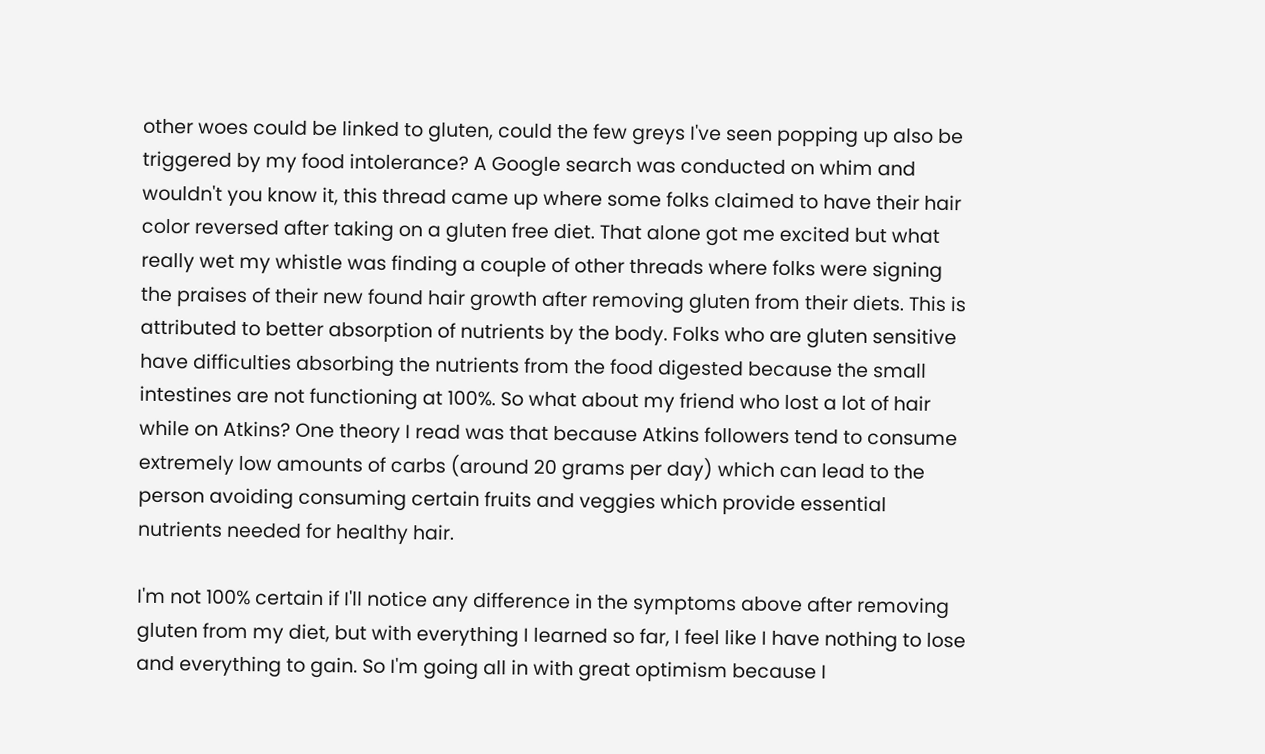other woes could be linked to gluten, could the few greys I've seen popping up also be triggered by my food intolerance? A Google search was conducted on whim and wouldn't you know it, this thread came up where some folks claimed to have their hair color reversed after taking on a gluten free diet. That alone got me excited but what really wet my whistle was finding a couple of other threads where folks were signing the praises of their new found hair growth after removing gluten from their diets. This is attributed to better absorption of nutrients by the body. Folks who are gluten sensitive have difficulties absorbing the nutrients from the food digested because the small intestines are not functioning at 100%. So what about my friend who lost a lot of hair while on Atkins? One theory I read was that because Atkins followers tend to consume extremely low amounts of carbs (around 20 grams per day) which can lead to the person avoiding consuming certain fruits and veggies which provide essential nutrients needed for healthy hair.

I'm not 100% certain if I'll notice any difference in the symptoms above after removing gluten from my diet, but with everything I learned so far, I feel like I have nothing to lose and everything to gain. So I'm going all in with great optimism because I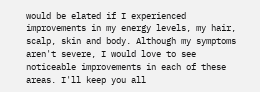would be elated if I experienced improvements in my energy levels, my hair, scalp, skin and body. Although my symptoms aren't severe, I would love to see noticeable improvements in each of these areas. I'll keep you all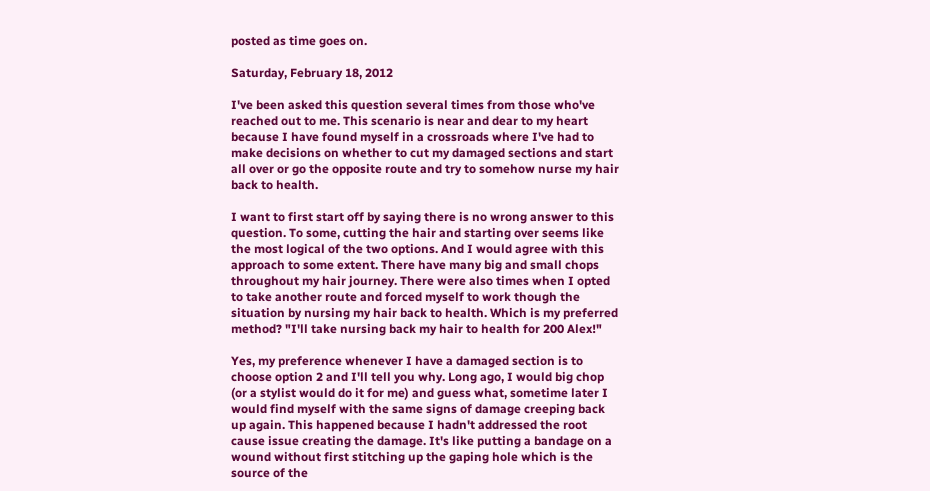posted as time goes on.

Saturday, February 18, 2012

I've been asked this question several times from those who've reached out to me. This scenario is near and dear to my heart because I have found myself in a crossroads where I've had to make decisions on whether to cut my damaged sections and start all over or go the opposite route and try to somehow nurse my hair back to health.

I want to first start off by saying there is no wrong answer to this question. To some, cutting the hair and starting over seems like the most logical of the two options. And I would agree with this approach to some extent. There have many big and small chops throughout my hair journey. There were also times when I opted to take another route and forced myself to work though the situation by nursing my hair back to health. Which is my preferred method? "I'll take nursing back my hair to health for 200 Alex!"

Yes, my preference whenever I have a damaged section is to choose option 2 and I'll tell you why. Long ago, I would big chop (or a stylist would do it for me) and guess what, sometime later I would find myself with the same signs of damage creeping back up again. This happened because I hadn't addressed the root cause issue creating the damage. It's like putting a bandage on a wound without first stitching up the gaping hole which is the source of the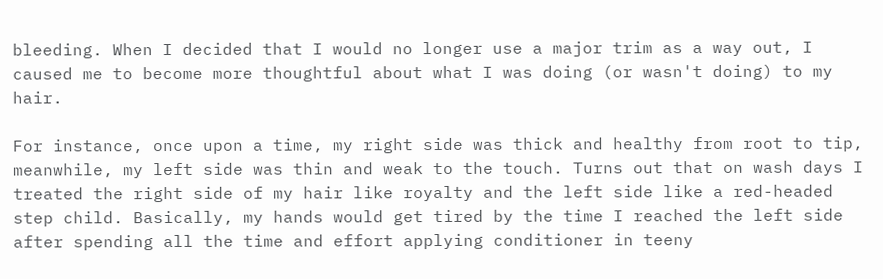bleeding. When I decided that I would no longer use a major trim as a way out, I caused me to become more thoughtful about what I was doing (or wasn't doing) to my hair.

For instance, once upon a time, my right side was thick and healthy from root to tip, meanwhile, my left side was thin and weak to the touch. Turns out that on wash days I treated the right side of my hair like royalty and the left side like a red-headed step child. Basically, my hands would get tired by the time I reached the left side after spending all the time and effort applying conditioner in teeny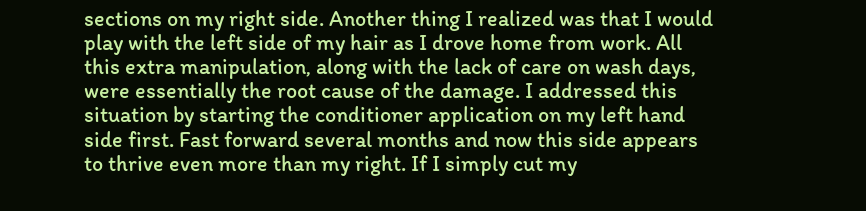sections on my right side. Another thing I realized was that I would play with the left side of my hair as I drove home from work. All this extra manipulation, along with the lack of care on wash days, were essentially the root cause of the damage. I addressed this situation by starting the conditioner application on my left hand side first. Fast forward several months and now this side appears to thrive even more than my right. If I simply cut my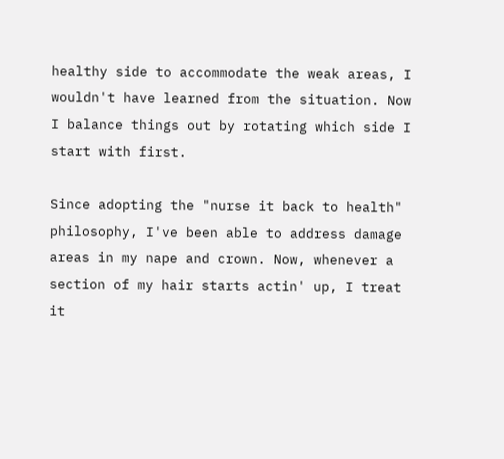healthy side to accommodate the weak areas, I wouldn't have learned from the situation. Now I balance things out by rotating which side I start with first.

Since adopting the "nurse it back to health" philosophy, I've been able to address damage areas in my nape and crown. Now, whenever a section of my hair starts actin' up, I treat it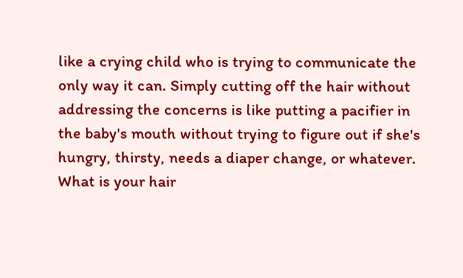like a crying child who is trying to communicate the only way it can. Simply cutting off the hair without addressing the concerns is like putting a pacifier in the baby's mouth without trying to figure out if she's hungry, thirsty, needs a diaper change, or whatever. What is your hair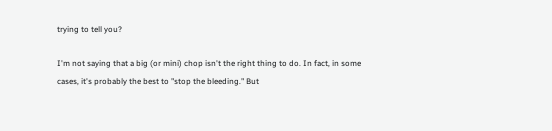trying to tell you?

I'm not saying that a big (or mini) chop isn't the right thing to do. In fact, in some cases, it's probably the best to "stop the bleeding." But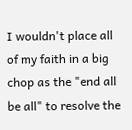I wouldn't place all of my faith in a big chop as the "end all be all" to resolve the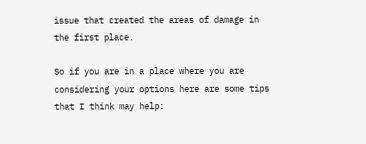issue that created the areas of damage in the first place.

So if you are in a place where you are considering your options here are some tips that I think may help: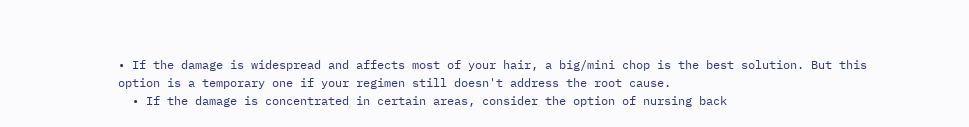• If the damage is widespread and affects most of your hair, a big/mini chop is the best solution. But this option is a temporary one if your regimen still doesn't address the root cause.
  • If the damage is concentrated in certain areas, consider the option of nursing back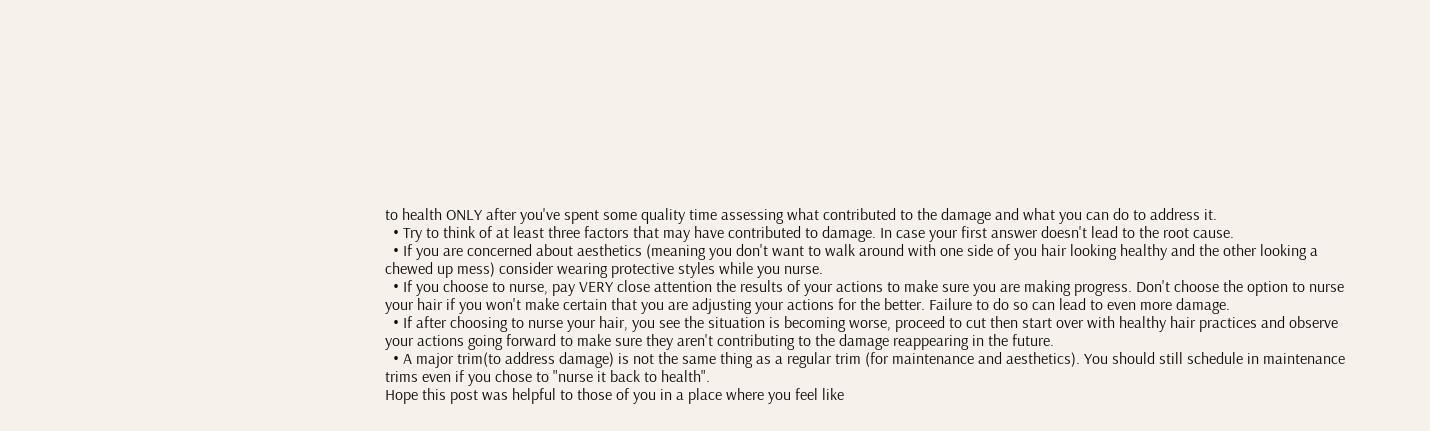to health ONLY after you've spent some quality time assessing what contributed to the damage and what you can do to address it.
  • Try to think of at least three factors that may have contributed to damage. In case your first answer doesn't lead to the root cause.
  • If you are concerned about aesthetics (meaning you don't want to walk around with one side of you hair looking healthy and the other looking a chewed up mess) consider wearing protective styles while you nurse.
  • If you choose to nurse, pay VERY close attention the results of your actions to make sure you are making progress. Don't choose the option to nurse your hair if you won't make certain that you are adjusting your actions for the better. Failure to do so can lead to even more damage.
  • If after choosing to nurse your hair, you see the situation is becoming worse, proceed to cut then start over with healthy hair practices and observe your actions going forward to make sure they aren't contributing to the damage reappearing in the future.
  • A major trim(to address damage) is not the same thing as a regular trim (for maintenance and aesthetics). You should still schedule in maintenance trims even if you chose to "nurse it back to health".
Hope this post was helpful to those of you in a place where you feel like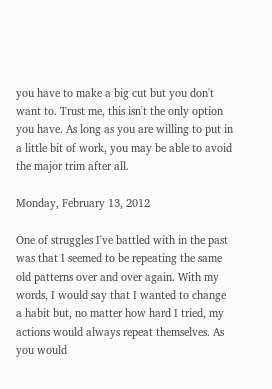you have to make a big cut but you don't want to. Trust me, this isn't the only option you have. As long as you are willing to put in a little bit of work, you may be able to avoid the major trim after all.

Monday, February 13, 2012

One of struggles I've battled with in the past was that I seemed to be repeating the same old patterns over and over again. With my words, I would say that I wanted to change a habit but, no matter how hard I tried, my actions would always repeat themselves. As you would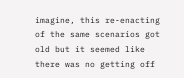imagine, this re-enacting of the same scenarios got old but it seemed like there was no getting off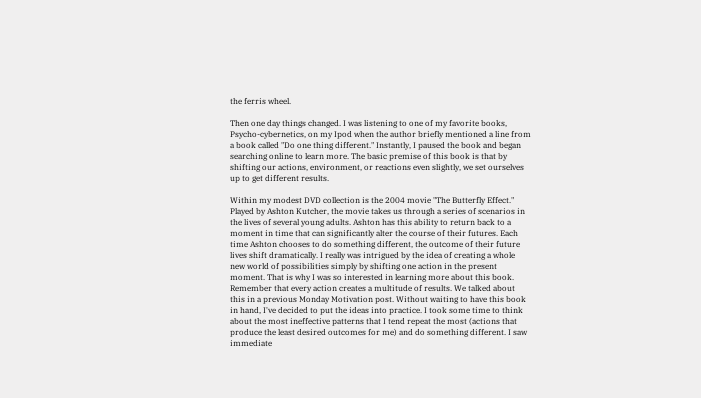the ferris wheel.

Then one day things changed. I was listening to one of my favorite books, Psycho-cybernetics, on my Ipod when the author briefly mentioned a line from a book called "Do one thing different." Instantly, I paused the book and began searching online to learn more. The basic premise of this book is that by shifting our actions, environment, or reactions even slightly, we set ourselves up to get different results.

Within my modest DVD collection is the 2004 movie "The Butterfly Effect." Played by Ashton Kutcher, the movie takes us through a series of scenarios in the lives of several young adults. Ashton has this ability to return back to a moment in time that can significantly alter the course of their futures. Each time Ashton chooses to do something different, the outcome of their future lives shift dramatically. I really was intrigued by the idea of creating a whole new world of possibilities simply by shifting one action in the present moment. That is why I was so interested in learning more about this book. Remember that every action creates a multitude of results. We talked about this in a previous Monday Motivation post. Without waiting to have this book in hand, I've decided to put the ideas into practice. I took some time to think about the most ineffective patterns that I tend repeat the most (actions that produce the least desired outcomes for me) and do something different. I saw immediate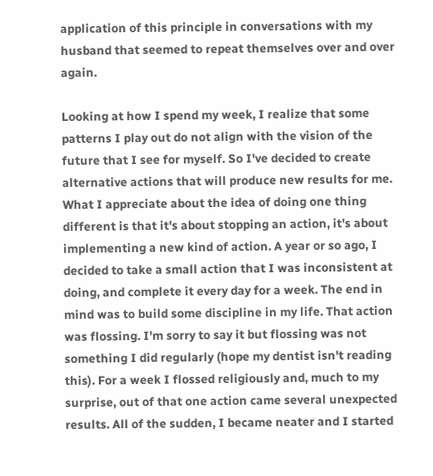application of this principle in conversations with my husband that seemed to repeat themselves over and over again.

Looking at how I spend my week, I realize that some patterns I play out do not align with the vision of the future that I see for myself. So I've decided to create alternative actions that will produce new results for me. What I appreciate about the idea of doing one thing different is that it's about stopping an action, it's about implementing a new kind of action. A year or so ago, I decided to take a small action that I was inconsistent at doing, and complete it every day for a week. The end in mind was to build some discipline in my life. That action was flossing. I'm sorry to say it but flossing was not something I did regularly (hope my dentist isn't reading this). For a week I flossed religiously and, much to my surprise, out of that one action came several unexpected results. All of the sudden, I became neater and I started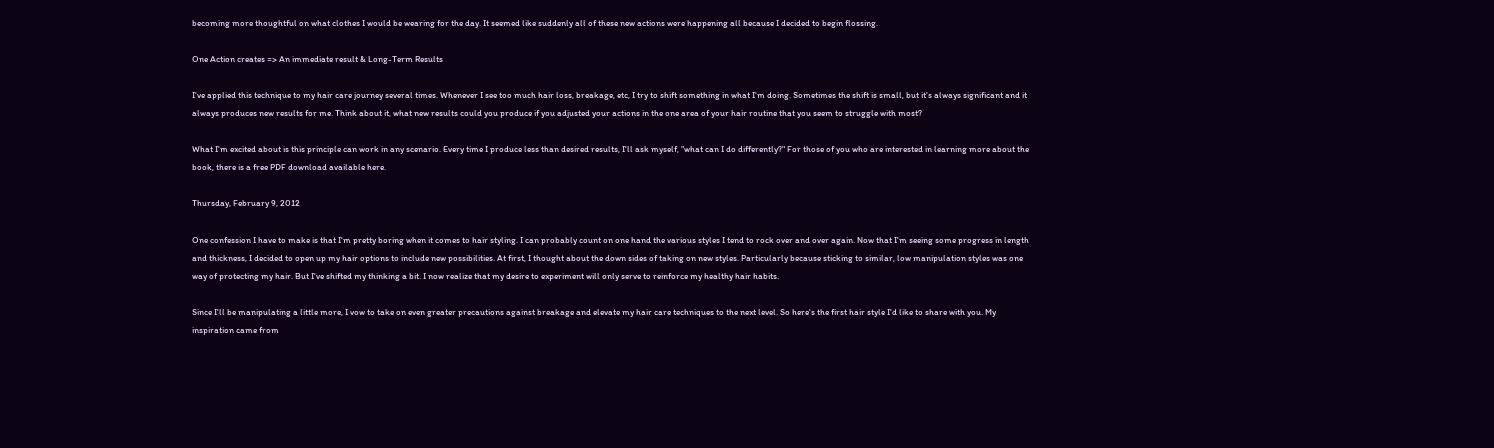becoming more thoughtful on what clothes I would be wearing for the day. It seemed like suddenly all of these new actions were happening all because I decided to begin flossing.

One Action creates => An immediate result & Long-Term Results

I've applied this technique to my hair care journey several times. Whenever I see too much hair loss, breakage, etc, I try to shift something in what I'm doing. Sometimes the shift is small, but it's always significant and it always produces new results for me. Think about it, what new results could you produce if you adjusted your actions in the one area of your hair routine that you seem to struggle with most?

What I'm excited about is this principle can work in any scenario. Every time I produce less than desired results, I'll ask myself, "what can I do differently?" For those of you who are interested in learning more about the book, there is a free PDF download available here.

Thursday, February 9, 2012

One confession I have to make is that I'm pretty boring when it comes to hair styling. I can probably count on one hand the various styles I tend to rock over and over again. Now that I'm seeing some progress in length and thickness, I decided to open up my hair options to include new possibilities. At first, I thought about the down sides of taking on new styles. Particularly because sticking to similar, low manipulation styles was one way of protecting my hair. But I've shifted my thinking a bit. I now realize that my desire to experiment will only serve to reinforce my healthy hair habits.

Since I'll be manipulating a little more, I vow to take on even greater precautions against breakage and elevate my hair care techniques to the next level. So here's the first hair style I'd like to share with you. My inspiration came from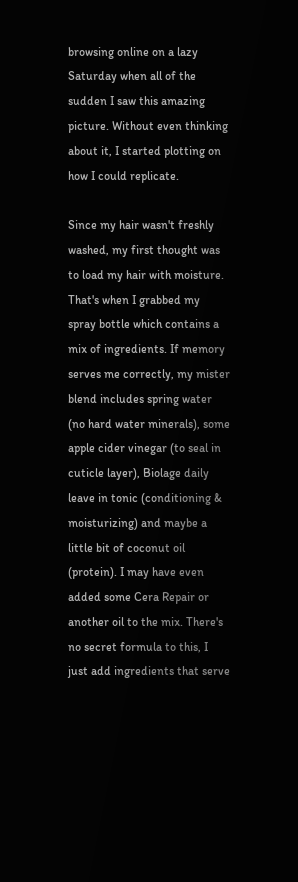browsing online on a lazy Saturday when all of the sudden I saw this amazing picture. Without even thinking about it, I started plotting on how I could replicate.

Since my hair wasn't freshly washed, my first thought was to load my hair with moisture. That's when I grabbed my spray bottle which contains a mix of ingredients. If memory serves me correctly, my mister blend includes spring water (no hard water minerals), some apple cider vinegar (to seal in cuticle layer), Biolage daily leave in tonic (conditioning & moisturizing) and maybe a little bit of coconut oil (protein). I may have even added some Cera Repair or another oil to the mix. There's no secret formula to this, I just add ingredients that serve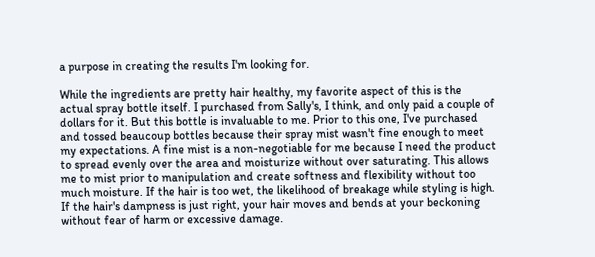a purpose in creating the results I'm looking for.

While the ingredients are pretty hair healthy, my favorite aspect of this is the actual spray bottle itself. I purchased from Sally's, I think, and only paid a couple of dollars for it. But this bottle is invaluable to me. Prior to this one, I've purchased and tossed beaucoup bottles because their spray mist wasn't fine enough to meet my expectations. A fine mist is a non-negotiable for me because I need the product to spread evenly over the area and moisturize without over saturating. This allows me to mist prior to manipulation and create softness and flexibility without too much moisture. If the hair is too wet, the likelihood of breakage while styling is high. If the hair's dampness is just right, your hair moves and bends at your beckoning without fear of harm or excessive damage.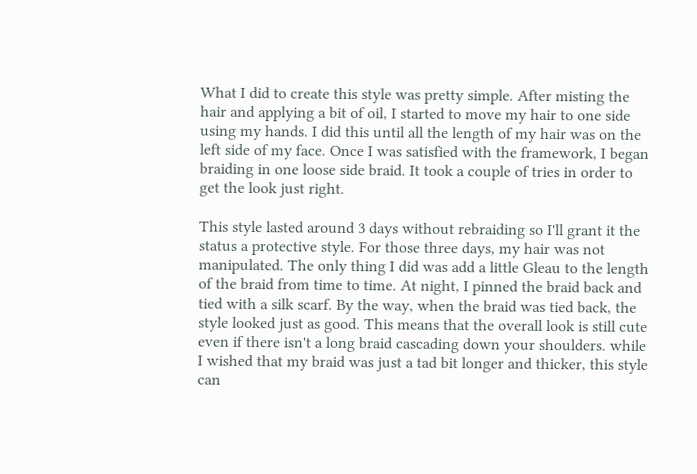What I did to create this style was pretty simple. After misting the hair and applying a bit of oil, I started to move my hair to one side using my hands. I did this until all the length of my hair was on the left side of my face. Once I was satisfied with the framework, I began braiding in one loose side braid. It took a couple of tries in order to get the look just right.

This style lasted around 3 days without rebraiding so I'll grant it the status a protective style. For those three days, my hair was not manipulated. The only thing I did was add a little Gleau to the length of the braid from time to time. At night, I pinned the braid back and tied with a silk scarf. By the way, when the braid was tied back, the style looked just as good. This means that the overall look is still cute even if there isn't a long braid cascading down your shoulders. while I wished that my braid was just a tad bit longer and thicker, this style can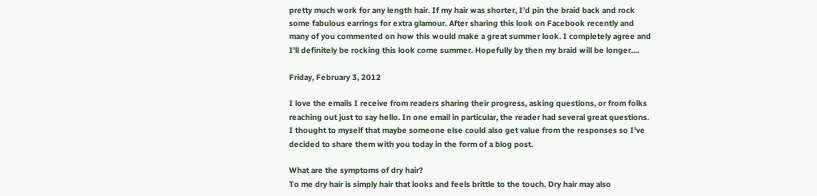pretty much work for any length hair. If my hair was shorter, I'd pin the braid back and rock some fabulous earrings for extra glamour. After sharing this look on Facebook recently and many of you commented on how this would make a great summer look. I completely agree and I'll definitely be rocking this look come summer. Hopefully by then my braid will be longer....

Friday, February 3, 2012

I love the emails I receive from readers sharing their progress, asking questions, or from folks reaching out just to say hello. In one email in particular, the reader had several great questions. I thought to myself that maybe someone else could also get value from the responses so I've decided to share them with you today in the form of a blog post.

What are the symptoms of dry hair?
To me dry hair is simply hair that looks and feels brittle to the touch. Dry hair may also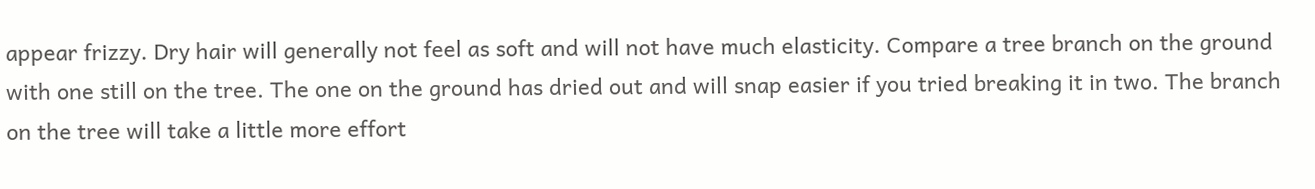appear frizzy. Dry hair will generally not feel as soft and will not have much elasticity. Compare a tree branch on the ground with one still on the tree. The one on the ground has dried out and will snap easier if you tried breaking it in two. The branch on the tree will take a little more effort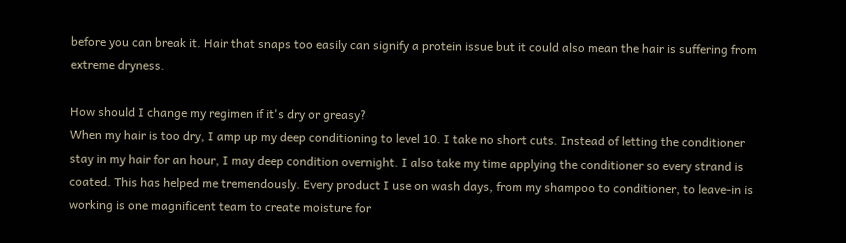before you can break it. Hair that snaps too easily can signify a protein issue but it could also mean the hair is suffering from extreme dryness.

How should I change my regimen if it's dry or greasy?
When my hair is too dry, I amp up my deep conditioning to level 10. I take no short cuts. Instead of letting the conditioner stay in my hair for an hour, I may deep condition overnight. I also take my time applying the conditioner so every strand is coated. This has helped me tremendously. Every product I use on wash days, from my shampoo to conditioner, to leave-in is working is one magnificent team to create moisture for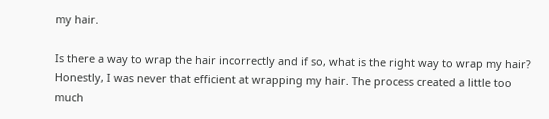my hair.

Is there a way to wrap the hair incorrectly and if so, what is the right way to wrap my hair?
Honestly, I was never that efficient at wrapping my hair. The process created a little too much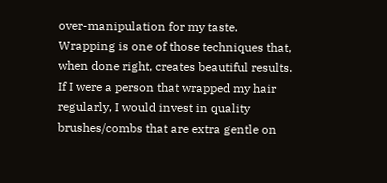over-manipulation for my taste. Wrapping is one of those techniques that, when done right, creates beautiful results. If I were a person that wrapped my hair regularly, I would invest in quality brushes/combs that are extra gentle on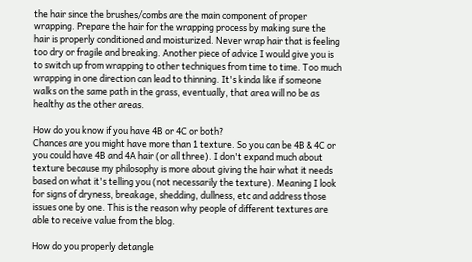the hair since the brushes/combs are the main component of proper wrapping. Prepare the hair for the wrapping process by making sure the hair is properly conditioned and moisturized. Never wrap hair that is feeling too dry or fragile and breaking. Another piece of advice I would give you is to switch up from wrapping to other techniques from time to time. Too much wrapping in one direction can lead to thinning. It's kinda like if someone walks on the same path in the grass, eventually, that area will no be as healthy as the other areas.

How do you know if you have 4B or 4C or both?
Chances are you might have more than 1 texture. So you can be 4B & 4C or you could have 4B and 4A hair (or all three). I don't expand much about texture because my philosophy is more about giving the hair what it needs based on what it's telling you (not necessarily the texture). Meaning I look for signs of dryness, breakage, shedding, dullness, etc and address those issues one by one. This is the reason why people of different textures are able to receive value from the blog.

How do you properly detangle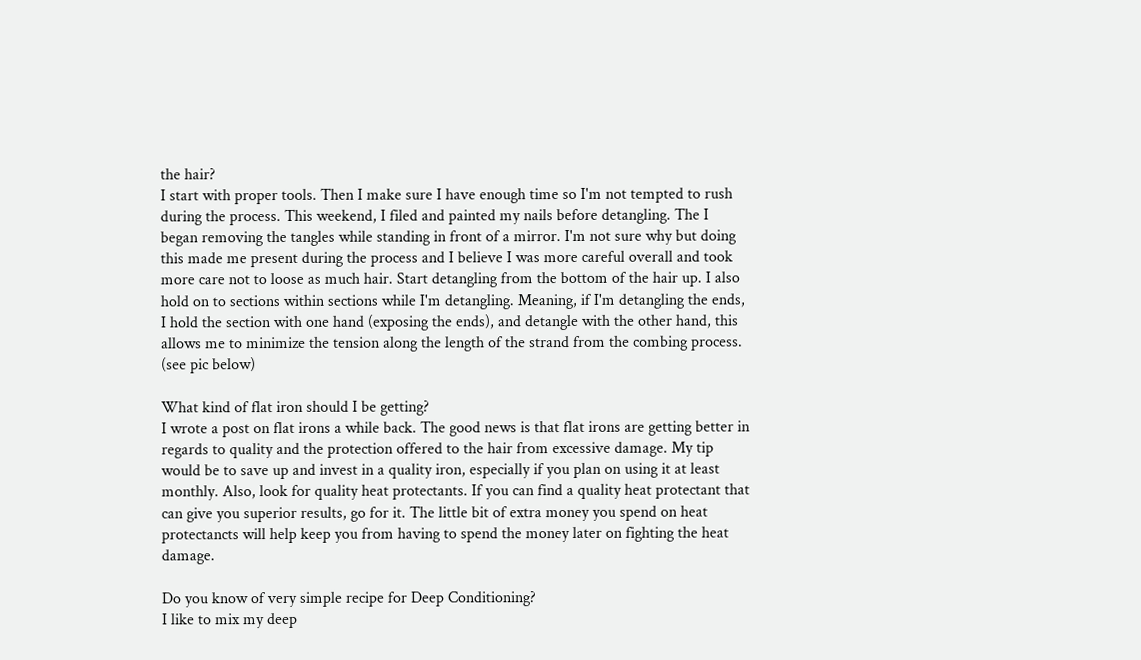the hair?
I start with proper tools. Then I make sure I have enough time so I'm not tempted to rush during the process. This weekend, I filed and painted my nails before detangling. The I began removing the tangles while standing in front of a mirror. I'm not sure why but doing this made me present during the process and I believe I was more careful overall and took more care not to loose as much hair. Start detangling from the bottom of the hair up. I also hold on to sections within sections while I'm detangling. Meaning, if I'm detangling the ends, I hold the section with one hand (exposing the ends), and detangle with the other hand, this allows me to minimize the tension along the length of the strand from the combing process.
(see pic below)

What kind of flat iron should I be getting?
I wrote a post on flat irons a while back. The good news is that flat irons are getting better in regards to quality and the protection offered to the hair from excessive damage. My tip would be to save up and invest in a quality iron, especially if you plan on using it at least monthly. Also, look for quality heat protectants. If you can find a quality heat protectant that can give you superior results, go for it. The little bit of extra money you spend on heat protectancts will help keep you from having to spend the money later on fighting the heat damage.

Do you know of very simple recipe for Deep Conditioning?
I like to mix my deep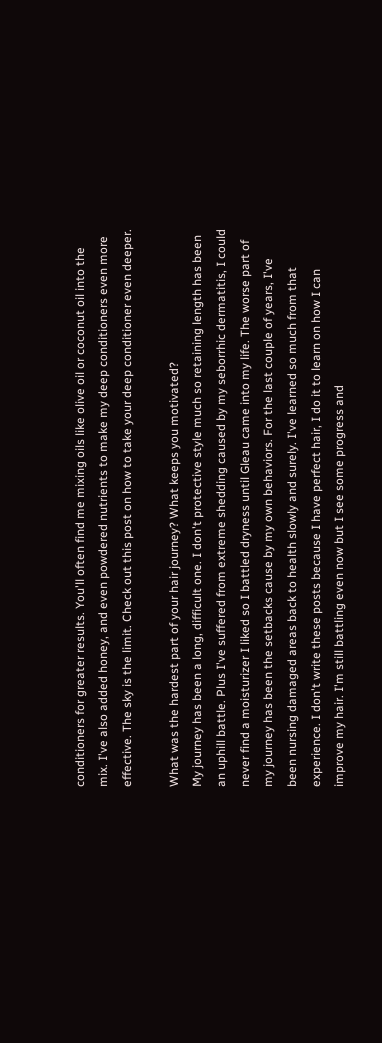conditioners for greater results. You'll often find me mixing oils like olive oil or coconut oil into the mix. I've also added honey, and even powdered nutrients to make my deep conditioners even more effective. The sky is the limit. Check out this post on how to take your deep conditioner even deeper.

What was the hardest part of your hair journey? What keeps you motivated?
My journey has been a long, difficult one. I don't protective style much so retaining length has been an uphill battle. Plus I've suffered from extreme shedding caused by my seborrhic dermatitis, I could never find a moisturizer I liked so I battled dryness until Gleau came into my life. The worse part of my journey has been the setbacks cause by my own behaviors. For the last couple of years, I've been nursing damaged areas back to health slowly and surely. I've learned so much from that experience. I don't write these posts because I have perfect hair, I do it to learn on how I can improve my hair. I'm still battling even now but I see some progress and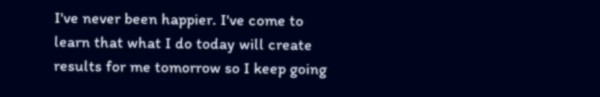I've never been happier. I've come to learn that what I do today will create results for me tomorrow so I keep going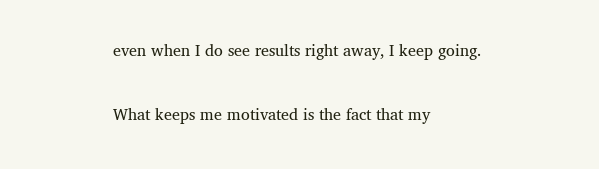even when I do see results right away, I keep going.

What keeps me motivated is the fact that my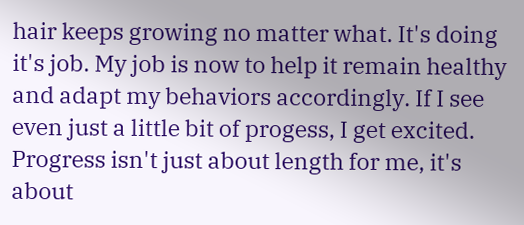hair keeps growing no matter what. It's doing it's job. My job is now to help it remain healthy and adapt my behaviors accordingly. If I see even just a little bit of progess, I get excited. Progress isn't just about length for me, it's about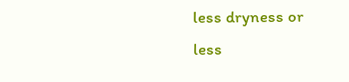less dryness or less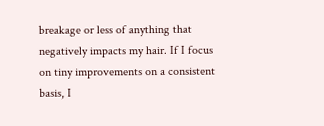breakage or less of anything that negatively impacts my hair. If I focus on tiny improvements on a consistent basis, I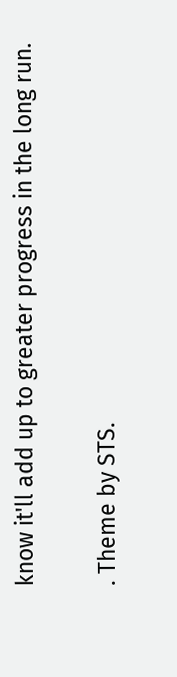know it'll add up to greater progress in the long run.

. Theme by STS.